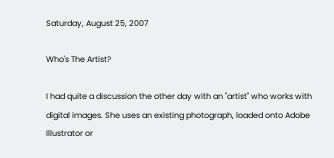Saturday, August 25, 2007

Who's The Artist?

I had quite a discussion the other day with an "artist" who works with digital images. She uses an existing photograph, loaded onto Adobe Illustrator or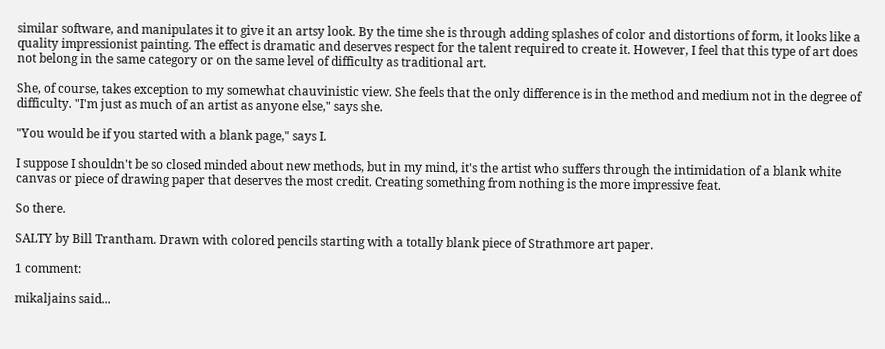similar software, and manipulates it to give it an artsy look. By the time she is through adding splashes of color and distortions of form, it looks like a quality impressionist painting. The effect is dramatic and deserves respect for the talent required to create it. However, I feel that this type of art does not belong in the same category or on the same level of difficulty as traditional art.

She, of course, takes exception to my somewhat chauvinistic view. She feels that the only difference is in the method and medium not in the degree of difficulty. "I'm just as much of an artist as anyone else," says she.

"You would be if you started with a blank page," says I.

I suppose I shouldn't be so closed minded about new methods, but in my mind, it's the artist who suffers through the intimidation of a blank white canvas or piece of drawing paper that deserves the most credit. Creating something from nothing is the more impressive feat.

So there.

SALTY by Bill Trantham. Drawn with colored pencils starting with a totally blank piece of Strathmore art paper.

1 comment:

mikaljains said...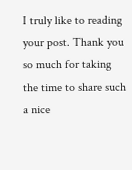I truly like to reading your post. Thank you so much for taking the time to share such a nice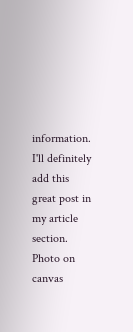information. I'll definitely add this great post in my article section.
Photo on canvas